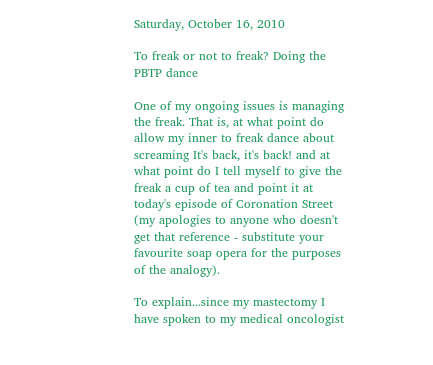Saturday, October 16, 2010

To freak or not to freak? Doing the PBTP dance

One of my ongoing issues is managing the freak. That is, at what point do allow my inner to freak dance about screaming It's back, it's back! and at what point do I tell myself to give the freak a cup of tea and point it at today's episode of Coronation Street (my apologies to anyone who doesn't get that reference - substitute your favourite soap opera for the purposes of the analogy).

To explain...since my mastectomy I have spoken to my medical oncologist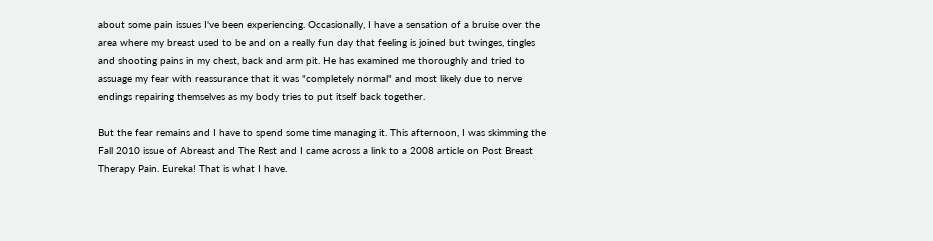about some pain issues I've been experiencing. Occasionally, I have a sensation of a bruise over the area where my breast used to be and on a really fun day that feeling is joined but twinges, tingles and shooting pains in my chest, back and arm pit. He has examined me thoroughly and tried to assuage my fear with reassurance that it was "completely normal" and most likely due to nerve endings repairing themselves as my body tries to put itself back together.

But the fear remains and I have to spend some time managing it. This afternoon, I was skimming the Fall 2010 issue of Abreast and The Rest and I came across a link to a 2008 article on Post Breast Therapy Pain. Eureka! That is what I have.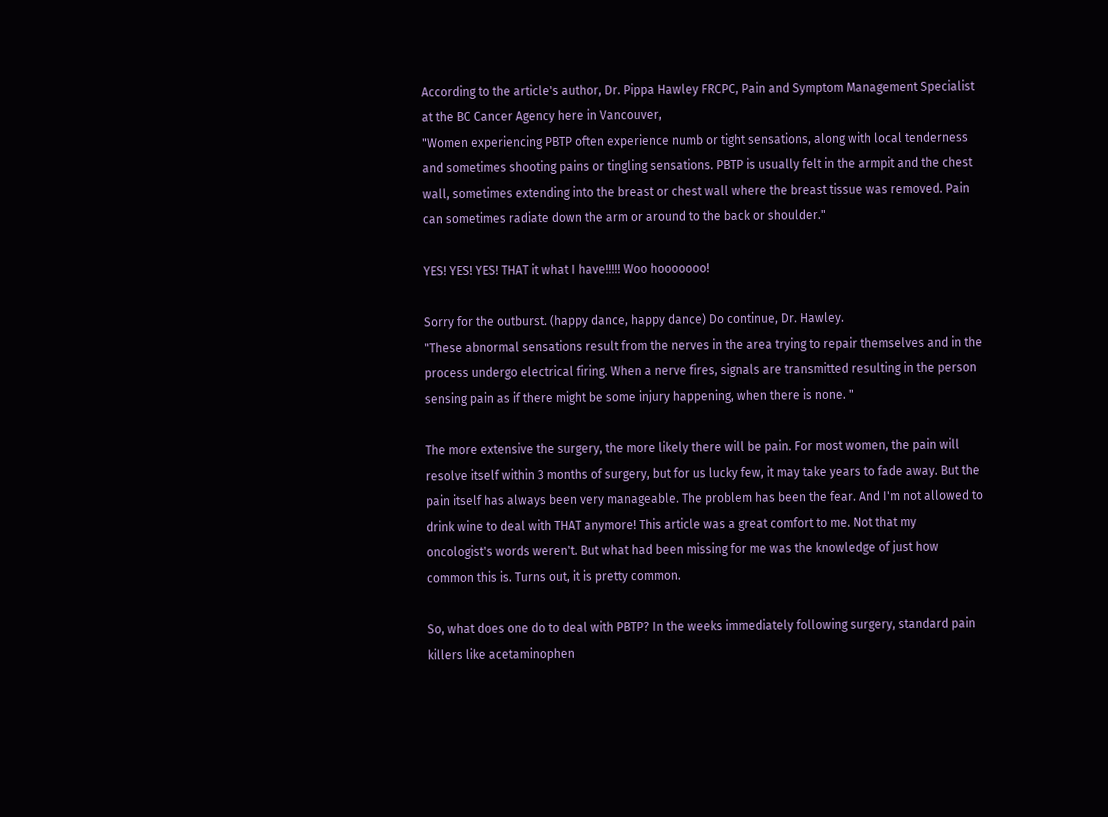According to the article's author, Dr. Pippa Hawley FRCPC, Pain and Symptom Management Specialist at the BC Cancer Agency here in Vancouver,
"Women experiencing PBTP often experience numb or tight sensations, along with local tenderness and sometimes shooting pains or tingling sensations. PBTP is usually felt in the armpit and the chest wall, sometimes extending into the breast or chest wall where the breast tissue was removed. Pain can sometimes radiate down the arm or around to the back or shoulder."

YES! YES! YES! THAT it what I have!!!!! Woo hooooooo!

Sorry for the outburst. (happy dance, happy dance) Do continue, Dr. Hawley.
"These abnormal sensations result from the nerves in the area trying to repair themselves and in the process undergo electrical firing. When a nerve fires, signals are transmitted resulting in the person sensing pain as if there might be some injury happening, when there is none. "

The more extensive the surgery, the more likely there will be pain. For most women, the pain will resolve itself within 3 months of surgery, but for us lucky few, it may take years to fade away. But the pain itself has always been very manageable. The problem has been the fear. And I'm not allowed to drink wine to deal with THAT anymore! This article was a great comfort to me. Not that my oncologist's words weren't. But what had been missing for me was the knowledge of just how common this is. Turns out, it is pretty common.

So, what does one do to deal with PBTP? In the weeks immediately following surgery, standard pain killers like acetaminophen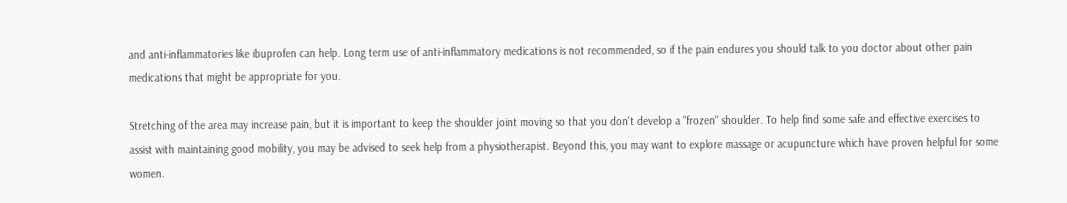and anti-inflammatories like ibuprofen can help. Long term use of anti-inflammatory medications is not recommended, so if the pain endures you should talk to you doctor about other pain medications that might be appropriate for you.

Stretching of the area may increase pain, but it is important to keep the shoulder joint moving so that you don't develop a "frozen" shoulder. To help find some safe and effective exercises to assist with maintaining good mobility, you may be advised to seek help from a physiotherapist. Beyond this, you may want to explore massage or acupuncture which have proven helpful for some women.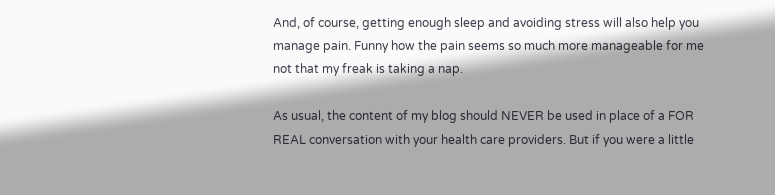And, of course, getting enough sleep and avoiding stress will also help you manage pain. Funny how the pain seems so much more manageable for me not that my freak is taking a nap.

As usual, the content of my blog should NEVER be used in place of a FOR REAL conversation with your health care providers. But if you were a little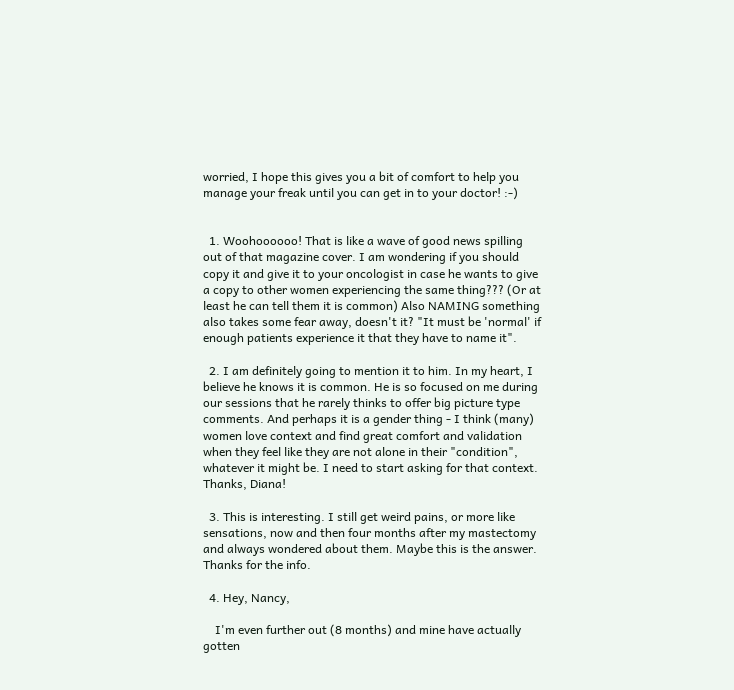worried, I hope this gives you a bit of comfort to help you manage your freak until you can get in to your doctor! :-)


  1. Woohoooooo! That is like a wave of good news spilling out of that magazine cover. I am wondering if you should copy it and give it to your oncologist in case he wants to give a copy to other women experiencing the same thing??? (Or at least he can tell them it is common) Also NAMING something also takes some fear away, doesn't it? "It must be 'normal' if enough patients experience it that they have to name it".

  2. I am definitely going to mention it to him. In my heart, I believe he knows it is common. He is so focused on me during our sessions that he rarely thinks to offer big picture type comments. And perhaps it is a gender thing - I think (many) women love context and find great comfort and validation when they feel like they are not alone in their "condition", whatever it might be. I need to start asking for that context. Thanks, Diana!

  3. This is interesting. I still get weird pains, or more like sensations, now and then four months after my mastectomy and always wondered about them. Maybe this is the answer. Thanks for the info.

  4. Hey, Nancy,

    I'm even further out (8 months) and mine have actually gotten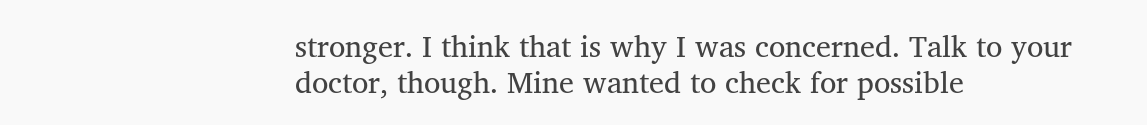stronger. I think that is why I was concerned. Talk to your doctor, though. Mine wanted to check for possible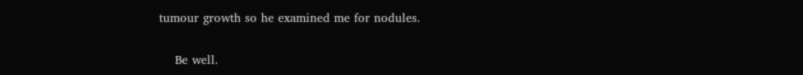tumour growth so he examined me for nodules.

    Be well.